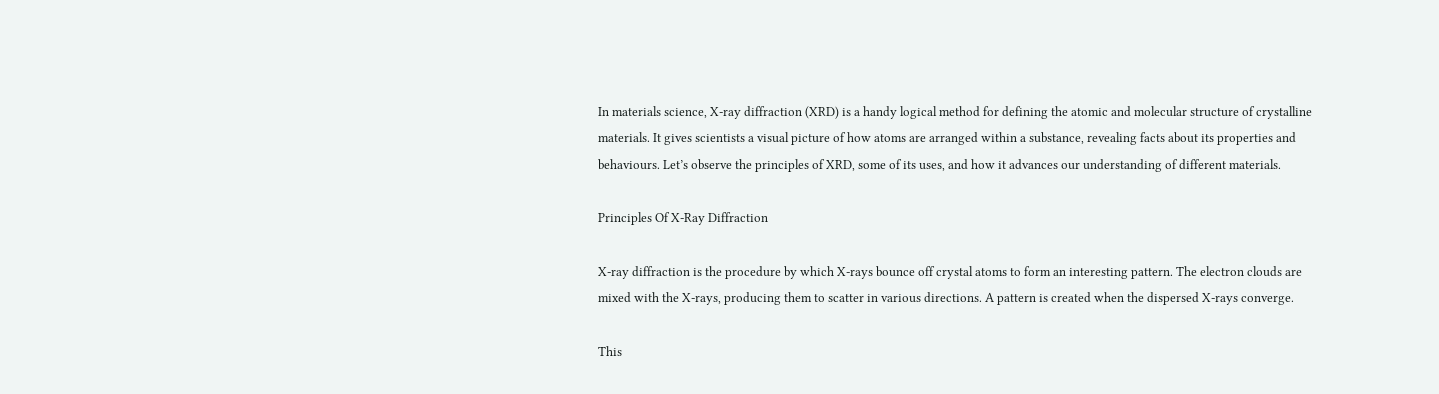In materials science, X-ray diffraction (XRD) is a handy logical method for defining the atomic and molecular structure of crystalline materials. It gives scientists a visual picture of how atoms are arranged within a substance, revealing facts about its properties and behaviours. Let’s observe the principles of XRD, some of its uses, and how it advances our understanding of different materials.

Principles Of X-Ray Diffraction

X-ray diffraction is the procedure by which X-rays bounce off crystal atoms to form an interesting pattern. The electron clouds are mixed with the X-rays, producing them to scatter in various directions. A pattern is created when the dispersed X-rays converge.

This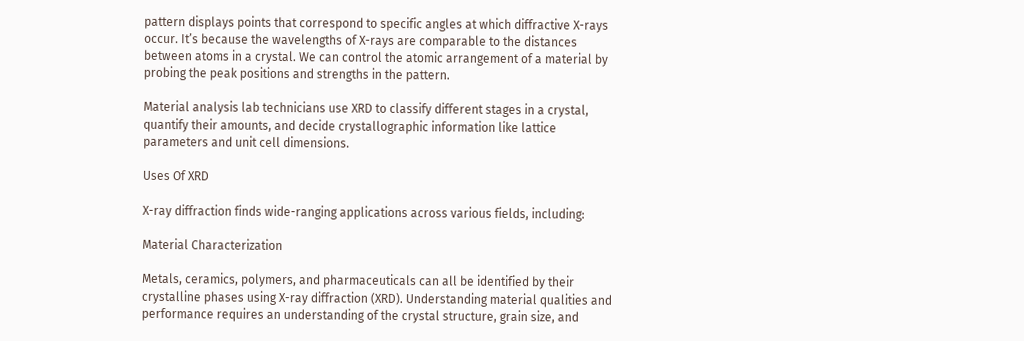pattern displays points that correspond to specific angles at which diffractive X-rays occur. It’s because the wavelengths of X-rays are comparable to the distances between atoms in a crystal. We can control the atomic arrangement of a material by probing the peak positions and strengths in the pattern.

Material analysis lab technicians use XRD to classify different stages in a crystal, quantify their amounts, and decide crystallographic information like lattice parameters and unit cell dimensions.

Uses Of XRD

X-ray diffraction finds wide-ranging applications across various fields, including:

Material Characterization

Metals, ceramics, polymers, and pharmaceuticals can all be identified by their crystalline phases using X-ray diffraction (XRD). Understanding material qualities and performance requires an understanding of the crystal structure, grain size, and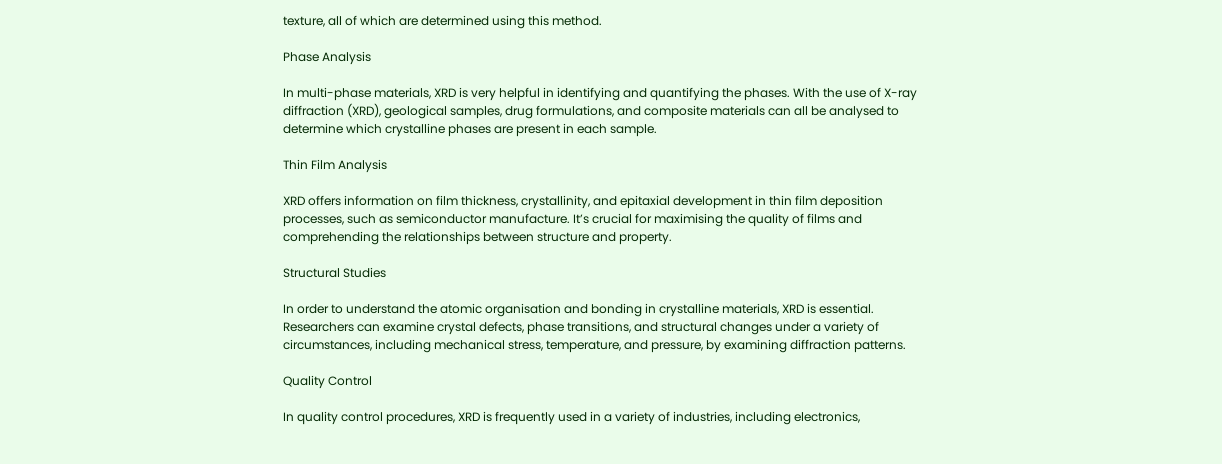texture, all of which are determined using this method.

Phase Analysis

In multi-phase materials, XRD is very helpful in identifying and quantifying the phases. With the use of X-ray diffraction (XRD), geological samples, drug formulations, and composite materials can all be analysed to determine which crystalline phases are present in each sample.

Thin Film Analysis

XRD offers information on film thickness, crystallinity, and epitaxial development in thin film deposition processes, such as semiconductor manufacture. It’s crucial for maximising the quality of films and comprehending the relationships between structure and property.

Structural Studies

In order to understand the atomic organisation and bonding in crystalline materials, XRD is essential. Researchers can examine crystal defects, phase transitions, and structural changes under a variety of circumstances, including mechanical stress, temperature, and pressure, by examining diffraction patterns.

Quality Control

In quality control procedures, XRD is frequently used in a variety of industries, including electronics,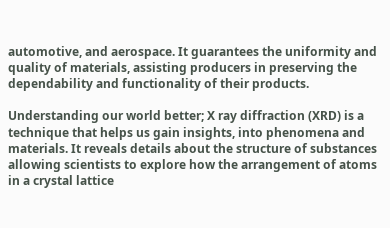automotive, and aerospace. It guarantees the uniformity and quality of materials, assisting producers in preserving the dependability and functionality of their products.

Understanding our world better; X ray diffraction (XRD) is a technique that helps us gain insights, into phenomena and materials. It reveals details about the structure of substances allowing scientists to explore how the arrangement of atoms in a crystal lattice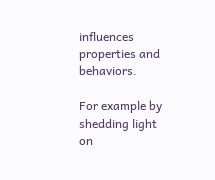influences properties and behaviors.

For example by shedding light on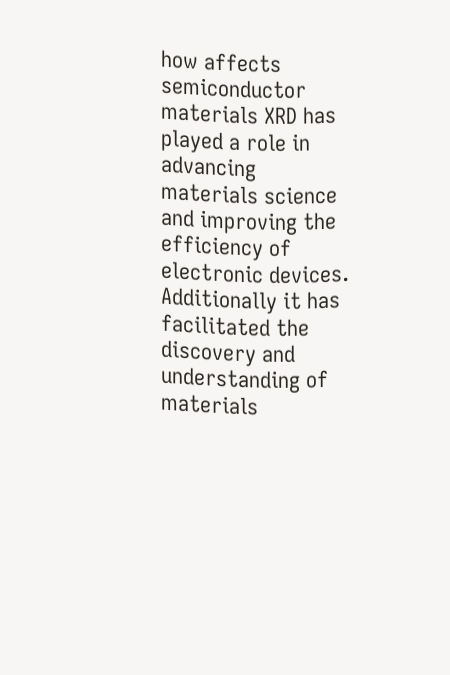how affects semiconductor materials XRD has played a role in advancing materials science and improving the efficiency of electronic devices. Additionally it has facilitated the discovery and understanding of materials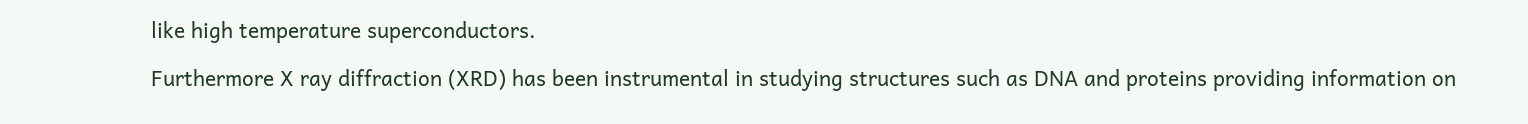like high temperature superconductors.

Furthermore X ray diffraction (XRD) has been instrumental in studying structures such as DNA and proteins providing information on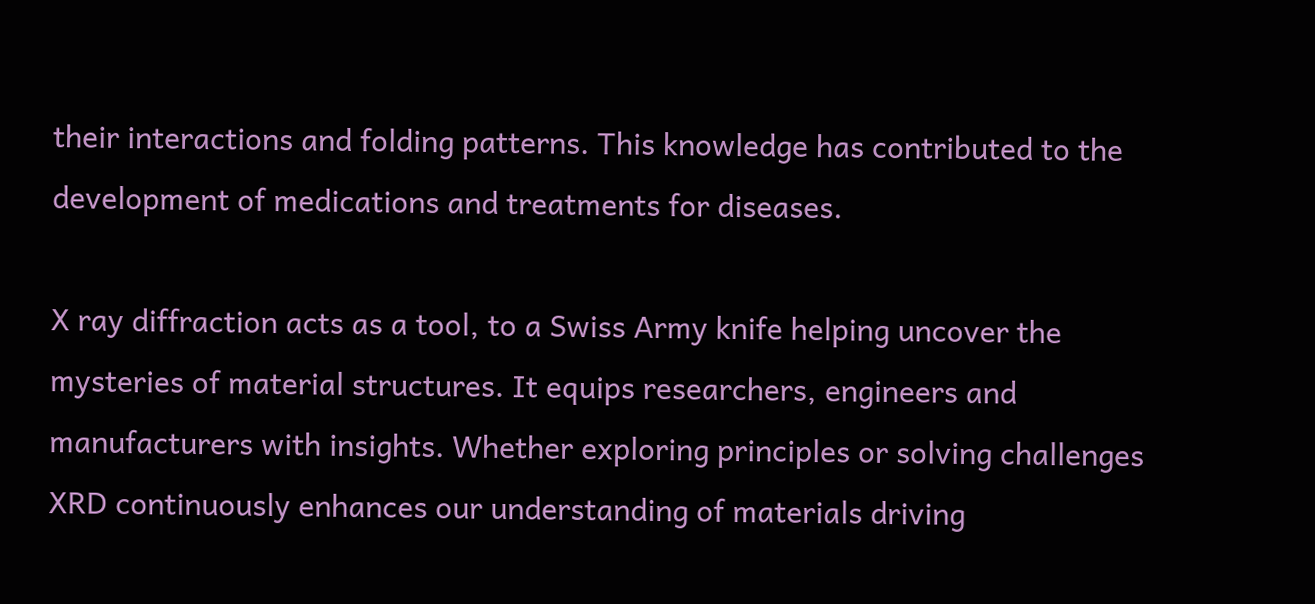their interactions and folding patterns. This knowledge has contributed to the development of medications and treatments for diseases.

X ray diffraction acts as a tool, to a Swiss Army knife helping uncover the mysteries of material structures. It equips researchers, engineers and manufacturers with insights. Whether exploring principles or solving challenges XRD continuously enhances our understanding of materials driving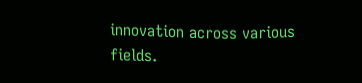innovation across various fields.